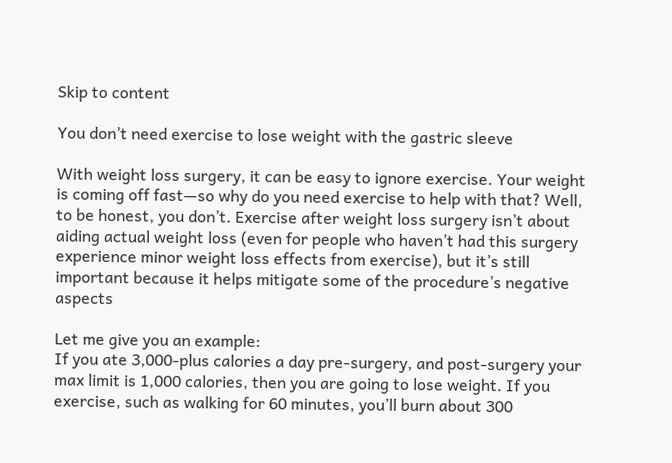Skip to content

You don’t need exercise to lose weight with the gastric sleeve

With weight loss surgery, it can be easy to ignore exercise. Your weight is coming off fast—so why do you need exercise to help with that? Well, to be honest, you don’t. Exercise after weight loss surgery isn’t about aiding actual weight loss (even for people who haven’t had this surgery experience minor weight loss effects from exercise), but it’s still important because it helps mitigate some of the procedure’s negative aspects

Let me give you an example:
If you ate 3,000-plus calories a day pre-surgery, and post-surgery your max limit is 1,000 calories, then you are going to lose weight. If you exercise, such as walking for 60 minutes, you’ll burn about 300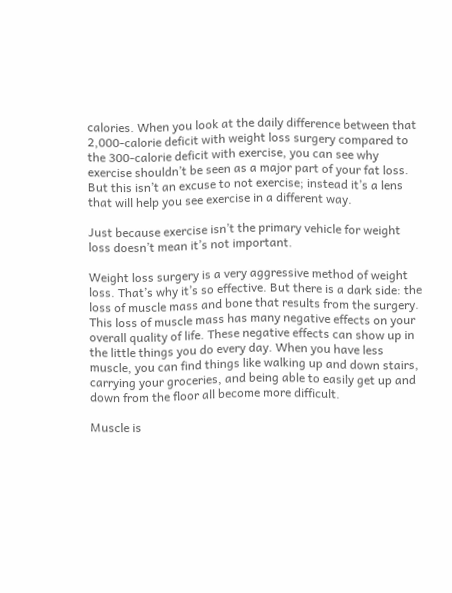calories. When you look at the daily difference between that 2,000-calorie deficit with weight loss surgery compared to the 300-calorie deficit with exercise, you can see why exercise shouldn’t be seen as a major part of your fat loss. But this isn’t an excuse to not exercise; instead it’s a lens that will help you see exercise in a different way.

Just because exercise isn’t the primary vehicle for weight loss doesn’t mean it’s not important.

Weight loss surgery is a very aggressive method of weight loss. That’s why it’s so effective. But there is a dark side: the loss of muscle mass and bone that results from the surgery. This loss of muscle mass has many negative effects on your overall quality of life. These negative effects can show up in the little things you do every day. When you have less muscle, you can find things like walking up and down stairs, carrying your groceries, and being able to easily get up and down from the floor all become more difficult.

Muscle is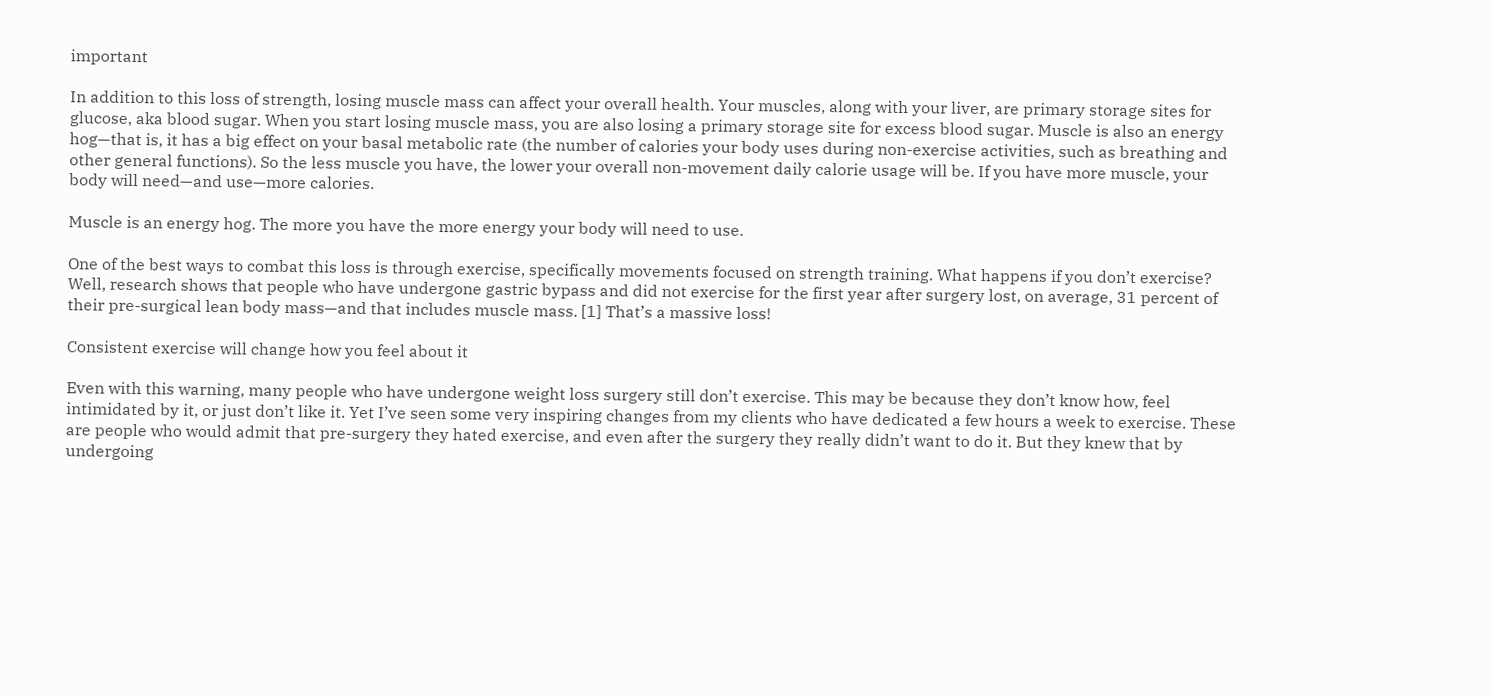important

In addition to this loss of strength, losing muscle mass can affect your overall health. Your muscles, along with your liver, are primary storage sites for glucose, aka blood sugar. When you start losing muscle mass, you are also losing a primary storage site for excess blood sugar. Muscle is also an energy hog—that is, it has a big effect on your basal metabolic rate (the number of calories your body uses during non-exercise activities, such as breathing and other general functions). So the less muscle you have, the lower your overall non-movement daily calorie usage will be. If you have more muscle, your body will need—and use—more calories.

Muscle is an energy hog. The more you have the more energy your body will need to use.

One of the best ways to combat this loss is through exercise, specifically movements focused on strength training. What happens if you don’t exercise? Well, research shows that people who have undergone gastric bypass and did not exercise for the first year after surgery lost, on average, 31 percent of their pre-surgical lean body mass—and that includes muscle mass. [1] That’s a massive loss!

Consistent exercise will change how you feel about it

Even with this warning, many people who have undergone weight loss surgery still don’t exercise. This may be because they don’t know how, feel intimidated by it, or just don’t like it. Yet I’ve seen some very inspiring changes from my clients who have dedicated a few hours a week to exercise. These are people who would admit that pre-surgery they hated exercise, and even after the surgery they really didn’t want to do it. But they knew that by undergoing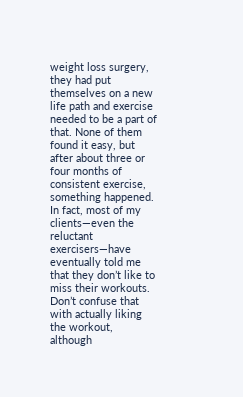weight loss surgery, they had put themselves on a new life path and exercise needed to be a part of that. None of them found it easy, but after about three or four months of consistent exercise, something happened. In fact, most of my clients—even the reluctant exercisers—have eventually told me that they don’t like to miss their workouts. Don’t confuse that with actually liking the workout, although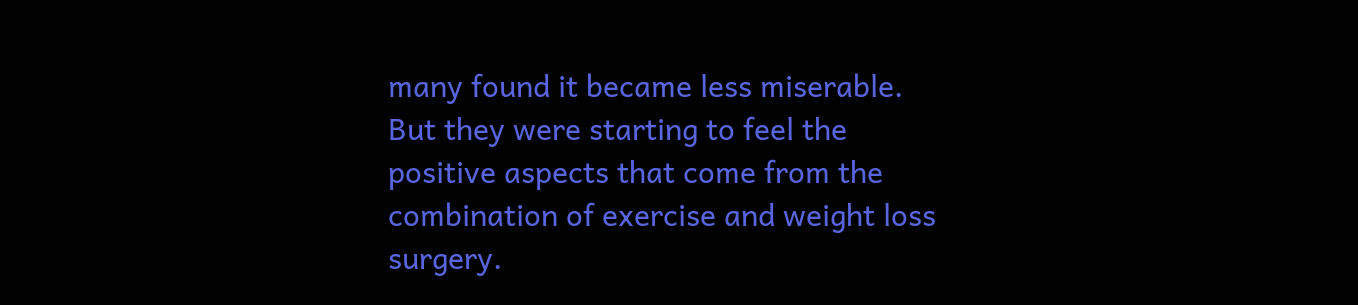many found it became less miserable. But they were starting to feel the positive aspects that come from the combination of exercise and weight loss surgery.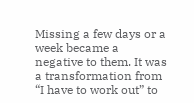Missing a few days or a week became a negative to them. It was a transformation from “I have to work out” to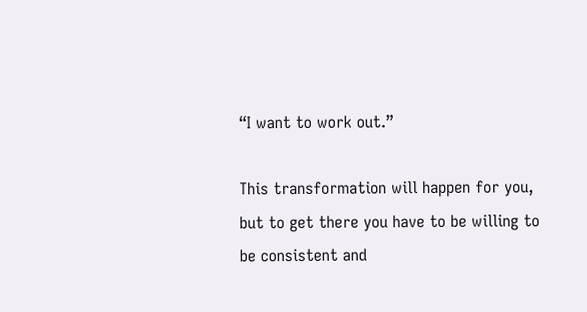“I want to work out.”

This transformation will happen for you, but to get there you have to be willing to be consistent and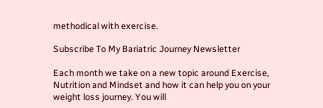methodical with exercise.

Subscribe To My Bariatric Journey Newsletter

Each month we take on a new topic around Exercise, Nutrition and Mindset and how it can help you on your weight loss journey. You will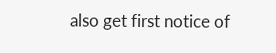also get first notice of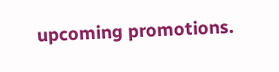upcoming promotions.